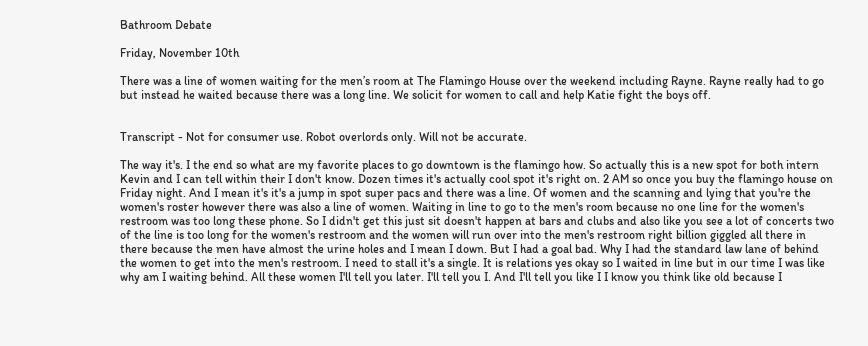Bathroom Debate

Friday, November 10th

There was a line of women waiting for the men’s room at The Flamingo House over the weekend including Rayne. Rayne really had to go but instead he waited because there was a long line. We solicit for women to call and help Katie fight the boys off.


Transcript - Not for consumer use. Robot overlords only. Will not be accurate.

The way it's. I the end so what are my favorite places to go downtown is the flamingo how. So actually this is a new spot for both intern Kevin and I can tell within their I don't know. Dozen times it's actually cool spot it's right on. 2 AM so once you buy the flamingo house on Friday night. And I mean it's it's a jump in spot super pacs and there was a line. Of women and the scanning and lying that you're the women's roster however there was also a line of women. Waiting in line to go to the men's room because no one line for the women's restroom was too long these phone. So I didn't get this just sit doesn't happen at bars and clubs and also like you see a lot of concerts two of the line is too long for the women's restroom and the women will run over into the men's restroom right billion giggled all there in there because the men have almost the urine holes and I mean I down. But I had a goal bad. Why I had the standard law lane of behind the women to get into the men's restroom. I need to stall it's a single. It is relations yes okay so I waited in line but in our time I was like why am I waiting behind. All these women I'll tell you later. I'll tell you I. And I'll tell you like I I know you think like old because I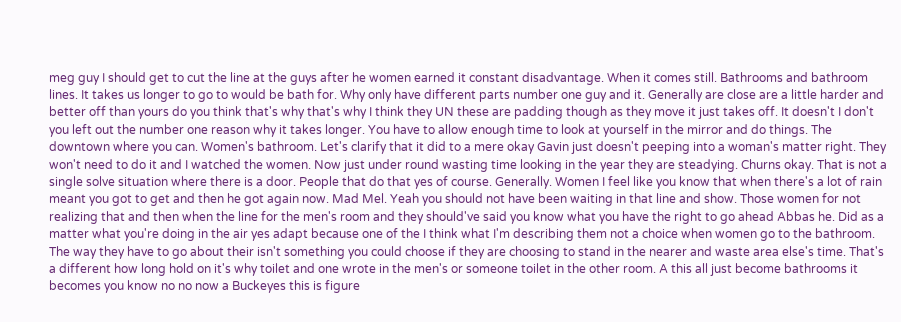meg guy I should get to cut the line at the guys after he women earned it constant disadvantage. When it comes still. Bathrooms and bathroom lines. It takes us longer to go to would be bath for. Why only have different parts number one guy and it. Generally are close are a little harder and better off than yours do you think that's why that's why I think they UN these are padding though as they move it just takes off. It doesn't I don't you left out the number one reason why it takes longer. You have to allow enough time to look at yourself in the mirror and do things. The downtown where you can. Women's bathroom. Let's clarify that it did to a mere okay Gavin just doesn't peeping into a woman's matter right. They won't need to do it and I watched the women. Now just under round wasting time looking in the year they are steadying. Churns okay. That is not a single solve situation where there is a door. People that do that yes of course. Generally. Women I feel like you know that when there's a lot of rain meant you got to get and then he got again now. Mad Mel. Yeah you should not have been waiting in that line and show. Those women for not realizing that and then when the line for the men's room and they should've said you know what you have the right to go ahead Abbas he. Did as a matter what you're doing in the air yes adapt because one of the I think what I'm describing them not a choice when women go to the bathroom. The way they have to go about their isn't something you could choose if they are choosing to stand in the nearer and waste area else's time. That's a different how long hold on it's why toilet and one wrote in the men's or someone toilet in the other room. A this all just become bathrooms it becomes you know no no now a Buckeyes this is figure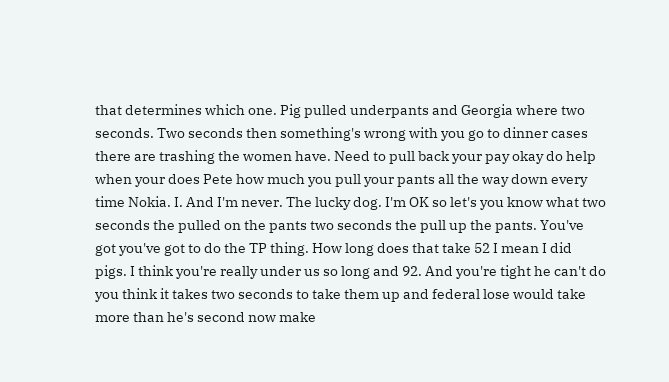that determines which one. Pig pulled underpants and Georgia where two seconds. Two seconds then something's wrong with you go to dinner cases there are trashing the women have. Need to pull back your pay okay do help when your does Pete how much you pull your pants all the way down every time Nokia. I. And I'm never. The lucky dog. I'm OK so let's you know what two seconds the pulled on the pants two seconds the pull up the pants. You've got you've got to do the TP thing. How long does that take 52 I mean I did pigs. I think you're really under us so long and 92. And you're tight he can't do you think it takes two seconds to take them up and federal lose would take more than he's second now make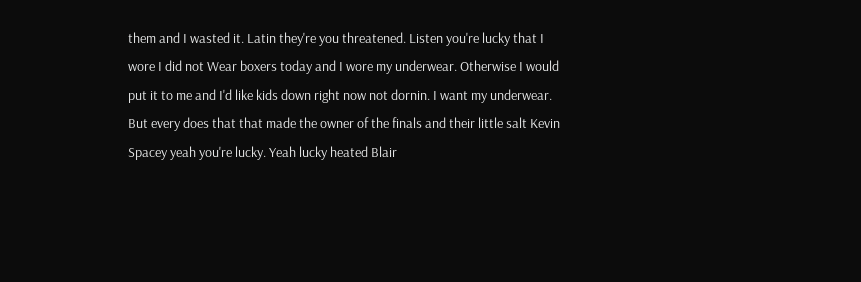them and I wasted it. Latin they're you threatened. Listen you're lucky that I wore I did not Wear boxers today and I wore my underwear. Otherwise I would put it to me and I'd like kids down right now not dornin. I want my underwear. But every does that that made the owner of the finals and their little salt Kevin Spacey yeah you're lucky. Yeah lucky heated Blair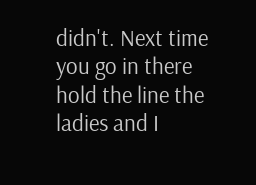didn't. Next time you go in there hold the line the ladies and I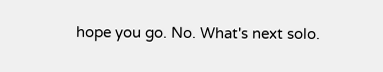hope you go. No. What's next solo.